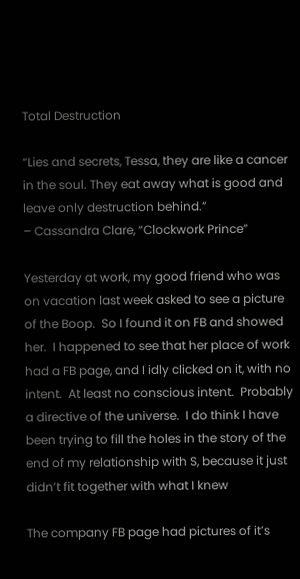Total Destruction

“Lies and secrets, Tessa, they are like a cancer in the soul. They eat away what is good and leave only destruction behind.”
– Cassandra Clare, “Clockwork Prince”

Yesterday at work, my good friend who was on vacation last week asked to see a picture of the Boop.  So I found it on FB and showed her.  I happened to see that her place of work had a FB page, and I idly clicked on it, with no intent.  At least no conscious intent.  Probably a directive of the universe.  I do think I have been trying to fill the holes in the story of the end of my relationship with S, because it just didn’t fit together with what I knew

The company FB page had pictures of it’s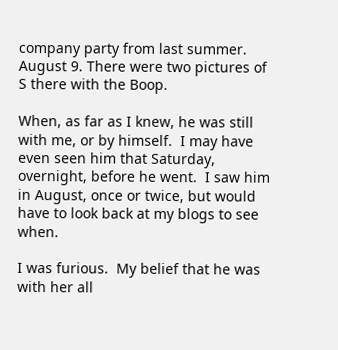company party from last summer.  August 9. There were two pictures of S there with the Boop.

When, as far as I knew, he was still with me, or by himself.  I may have even seen him that Saturday, overnight, before he went.  I saw him in August, once or twice, but would have to look back at my blogs to see when.

I was furious.  My belief that he was with her all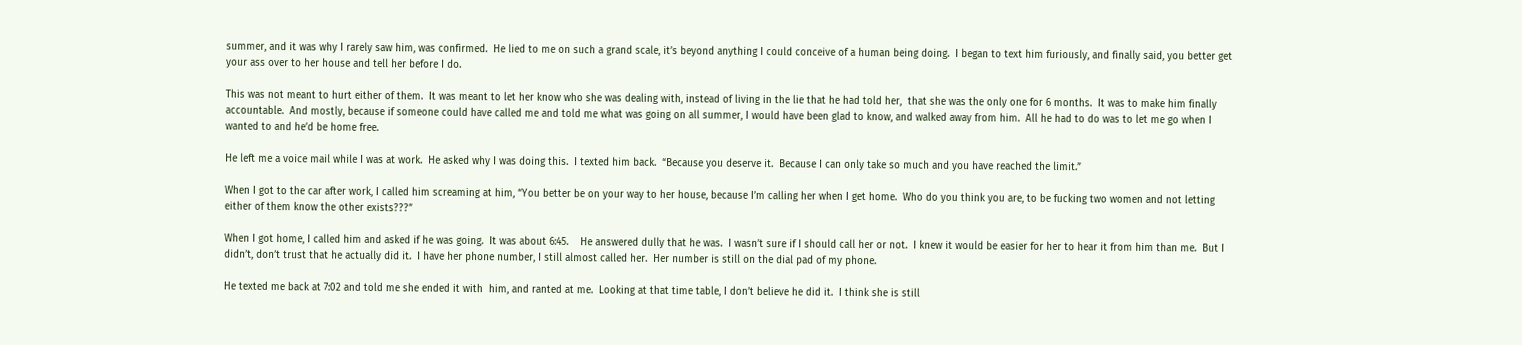summer, and it was why I rarely saw him, was confirmed.  He lied to me on such a grand scale, it’s beyond anything I could conceive of a human being doing.  I began to text him furiously, and finally said, you better get your ass over to her house and tell her before I do.

This was not meant to hurt either of them.  It was meant to let her know who she was dealing with, instead of living in the lie that he had told her,  that she was the only one for 6 months.  It was to make him finally accountable.  And mostly, because if someone could have called me and told me what was going on all summer, I would have been glad to know, and walked away from him.  All he had to do was to let me go when I wanted to and he’d be home free.

He left me a voice mail while I was at work.  He asked why I was doing this.  I texted him back.  “Because you deserve it.  Because I can only take so much and you have reached the limit.”

When I got to the car after work, I called him screaming at him, “You better be on your way to her house, because I’m calling her when I get home.  Who do you think you are, to be fucking two women and not letting either of them know the other exists???”

When I got home, I called him and asked if he was going.  It was about 6:45.    He answered dully that he was.  I wasn’t sure if I should call her or not.  I knew it would be easier for her to hear it from him than me.  But I didn’t, don’t trust that he actually did it.  I have her phone number, I still almost called her.  Her number is still on the dial pad of my phone.

He texted me back at 7:02 and told me she ended it with  him, and ranted at me.  Looking at that time table, I don’t believe he did it.  I think she is still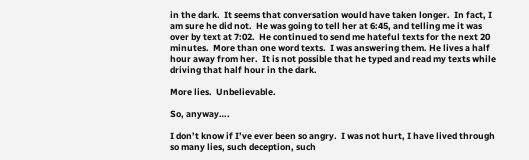in the dark.  It seems that conversation would have taken longer.  In fact, I am sure he did not.  He was going to tell her at 6:45, and telling me it was over by text at 7:02.  He continued to send me hateful texts for the next 20 minutes.  More than one word texts.  I was answering them. He lives a half hour away from her.  It is not possible that he typed and read my texts while driving that half hour in the dark.

More lies.  Unbelievable.

So, anyway….

I don’t know if I’ve ever been so angry.  I was not hurt, I have lived through so many lies, such deception, such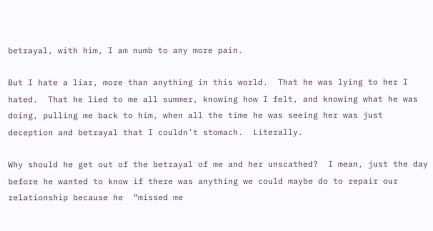betrayal, with him, I am numb to any more pain.

But I hate a liar, more than anything in this world.  That he was lying to her I hated.  That he lied to me all summer, knowing how I felt, and knowing what he was doing, pulling me back to him, when all the time he was seeing her was just deception and betrayal that I couldn’t stomach.  Literally.

Why should he get out of the betrayal of me and her unscathed?  I mean, just the day before he wanted to know if there was anything we could maybe do to repair our relationship because he  “missed me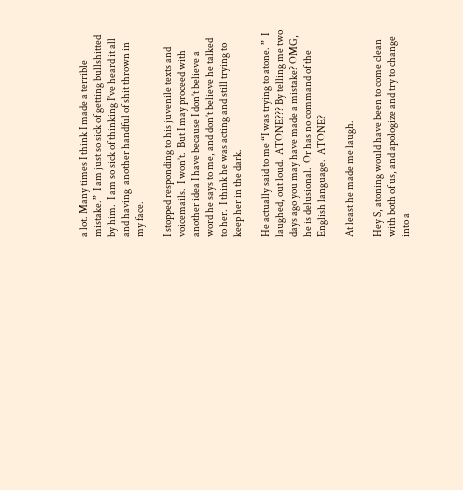a lot. Many times I think I made a terrible mistake.”  I am just so sick of getting bullshitted by him.  I am so sick of thinking I’ve heard it all and having  another handful of shit thrown in my face.

I stopped responding to his juvenile texts and voicemails.  I won’t.  But I may proceed with another idea I have because I don’t believe a word he says to me, and don’t believe he talked to her.  I think he was acting and still trying to keep her in the dark.

He actually said to me “I was trying to atone. ”  I laughed, out loud.  ATONE??? By telling me two days ago you may have made a mistake? OMG, he is delusional.  Or has no command of the English language.  ATONE?

At least he made me laugh.

Hey S, atoning would have been to come clean with both of us, and apologize and try to change into a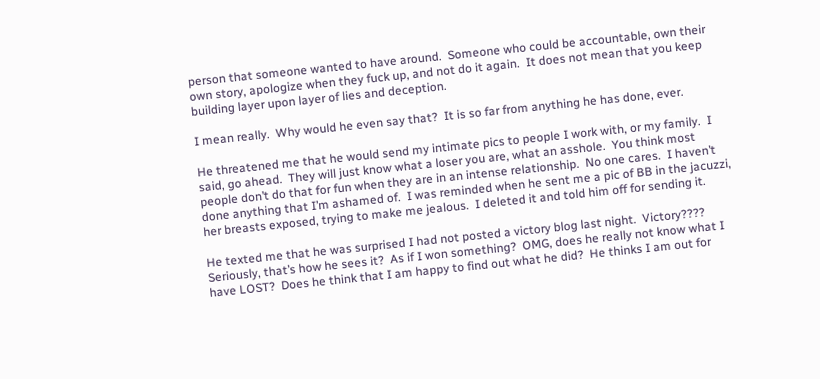person that someone wanted to have around.  Someone who could be accountable, own their own story, apologize when they fuck up, and not do it again.  It does not mean that you keep building layer upon layer of lies and deception.

I mean really.  Why would he even say that?  It is so far from anything he has done, ever.

He threatened me that he would send my intimate pics to people I work with, or my family.  I said, go ahead.  They will just know what a loser you are, what an asshole.  You think most people don’t do that for fun when they are in an intense relationship.  No one cares.  I haven’t done anything that I’m ashamed of.  I was reminded when he sent me a pic of BB in the jacuzzi, her breasts exposed, trying to make me jealous.  I deleted it and told him off for sending it.

He texted me that he was surprised I had not posted a victory blog last night.  Victory????  Seriously, that’s how he sees it?  As if I won something?  OMG, does he really not know what I have LOST?  Does he think that I am happy to find out what he did?  He thinks I am out for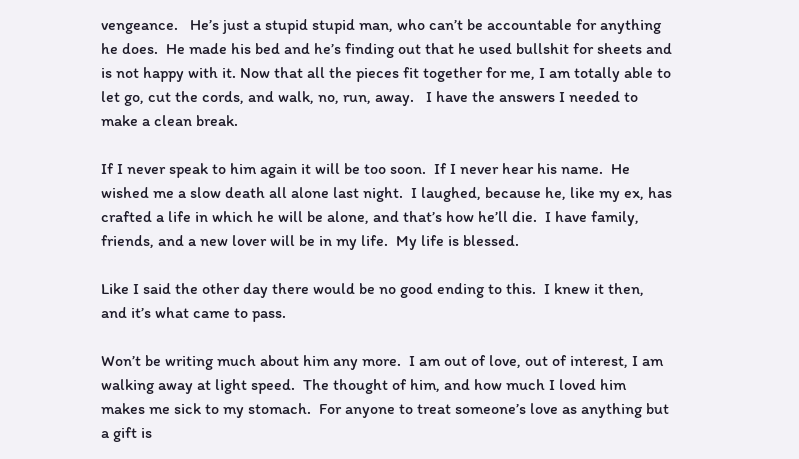vengeance.   He’s just a stupid stupid man, who can’t be accountable for anything he does.  He made his bed and he’s finding out that he used bullshit for sheets and is not happy with it. Now that all the pieces fit together for me, I am totally able to let go, cut the cords, and walk, no, run, away.   I have the answers I needed to make a clean break.

If I never speak to him again it will be too soon.  If I never hear his name.  He wished me a slow death all alone last night.  I laughed, because he, like my ex, has crafted a life in which he will be alone, and that’s how he’ll die.  I have family, friends, and a new lover will be in my life.  My life is blessed.

Like I said the other day there would be no good ending to this.  I knew it then, and it’s what came to pass.

Won’t be writing much about him any more.  I am out of love, out of interest, I am walking away at light speed.  The thought of him, and how much I loved him makes me sick to my stomach.  For anyone to treat someone’s love as anything but a gift is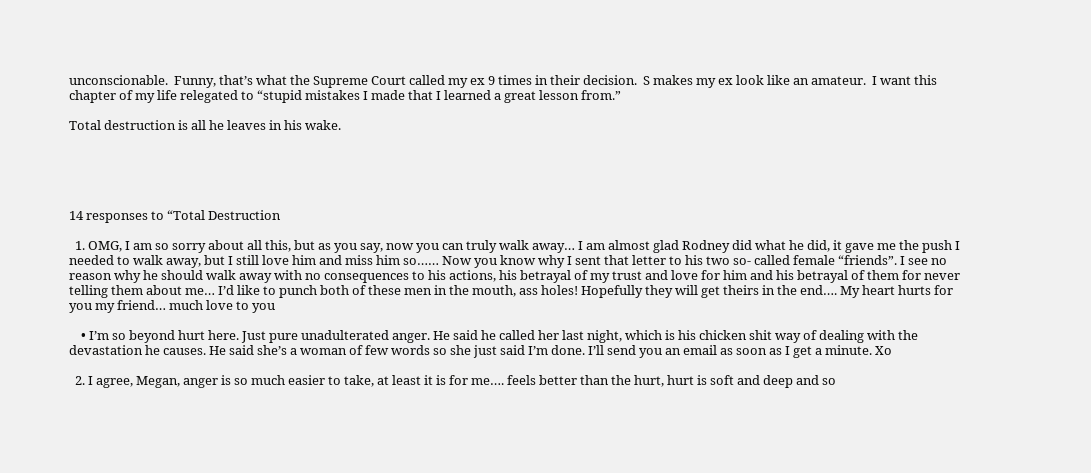unconscionable.  Funny, that’s what the Supreme Court called my ex 9 times in their decision.  S makes my ex look like an amateur.  I want this chapter of my life relegated to “stupid mistakes I made that I learned a great lesson from.”

Total destruction is all he leaves in his wake.





14 responses to “Total Destruction

  1. OMG, I am so sorry about all this, but as you say, now you can truly walk away… I am almost glad Rodney did what he did, it gave me the push I needed to walk away, but I still love him and miss him so…… Now you know why I sent that letter to his two so- called female “friends”. I see no reason why he should walk away with no consequences to his actions, his betrayal of my trust and love for him and his betrayal of them for never telling them about me… I’d like to punch both of these men in the mouth, ass holes! Hopefully they will get theirs in the end…. My heart hurts for you my friend… much love to you

    • I’m so beyond hurt here. Just pure unadulterated anger. He said he called her last night, which is his chicken shit way of dealing with the devastation he causes. He said she’s a woman of few words so she just said I’m done. I’ll send you an email as soon as I get a minute. Xo

  2. I agree, Megan, anger is so much easier to take, at least it is for me…. feels better than the hurt, hurt is soft and deep and so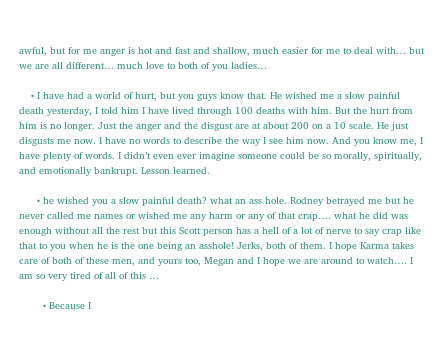awful, but for me anger is hot and fast and shallow, much easier for me to deal with… but we are all different… much love to both of you ladies…

    • I have had a world of hurt, but you guys know that. He wished me a slow painful death yesterday, I told him I have lived through 100 deaths with him. But the hurt from him is no longer. Just the anger and the disgust are at about 200 on a 10 scale. He just disgusts me now. I have no words to describe the way I see him now. And you know me, I have plenty of words. I didn’t even ever imagine someone could be so morally, spiritually, and emotionally bankrupt. Lesson learned.

      • he wished you a slow painful death? what an ass hole. Rodney betrayed me but he never called me names or wished me any harm or any of that crap…. what he did was enough without all the rest but this Scott person has a hell of a lot of nerve to say crap like that to you when he is the one being an asshole! Jerks, both of them. I hope Karma takes care of both of these men, and yours too, Megan and I hope we are around to watch…. I am so very tired of all of this …

        • Because I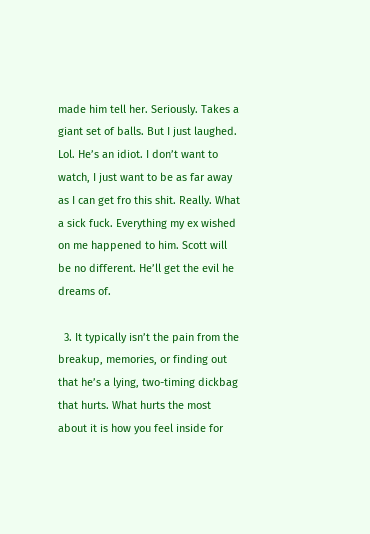made him tell her. Seriously. Takes a giant set of balls. But I just laughed. Lol. He’s an idiot. I don’t want to watch, I just want to be as far away as I can get fro this shit. Really. What a sick fuck. Everything my ex wished on me happened to him. Scott will be no different. He’ll get the evil he dreams of.

  3. It typically isn’t the pain from the breakup, memories, or finding out that he’s a lying, two-timing dickbag that hurts. What hurts the most about it is how you feel inside for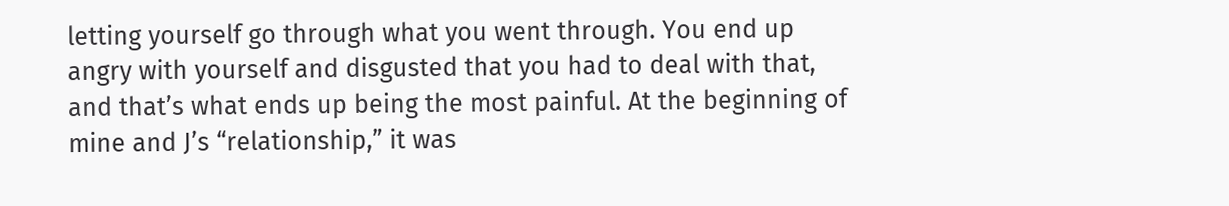letting yourself go through what you went through. You end up angry with yourself and disgusted that you had to deal with that, and that’s what ends up being the most painful. At the beginning of mine and J’s “relationship,” it was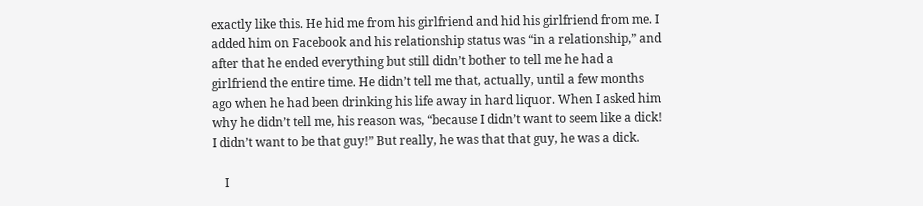exactly like this. He hid me from his girlfriend and hid his girlfriend from me. I added him on Facebook and his relationship status was “in a relationship,” and after that he ended everything but still didn’t bother to tell me he had a girlfriend the entire time. He didn’t tell me that, actually, until a few months ago when he had been drinking his life away in hard liquor. When I asked him why he didn’t tell me, his reason was, “because I didn’t want to seem like a dick! I didn’t want to be that guy!” But really, he was that that guy, he was a dick.

    I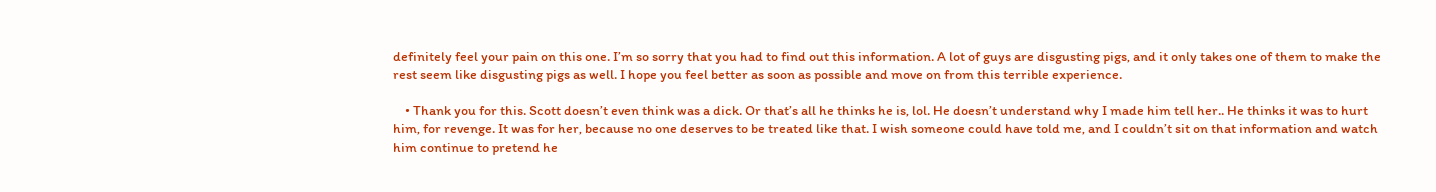definitely feel your pain on this one. I’m so sorry that you had to find out this information. A lot of guys are disgusting pigs, and it only takes one of them to make the rest seem like disgusting pigs as well. I hope you feel better as soon as possible and move on from this terrible experience.

    • Thank you for this. Scott doesn’t even think was a dick. Or that’s all he thinks he is, lol. He doesn’t understand why I made him tell her.. He thinks it was to hurt him, for revenge. It was for her, because no one deserves to be treated like that. I wish someone could have told me, and I couldn’t sit on that information and watch him continue to pretend he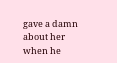gave a damn about her when he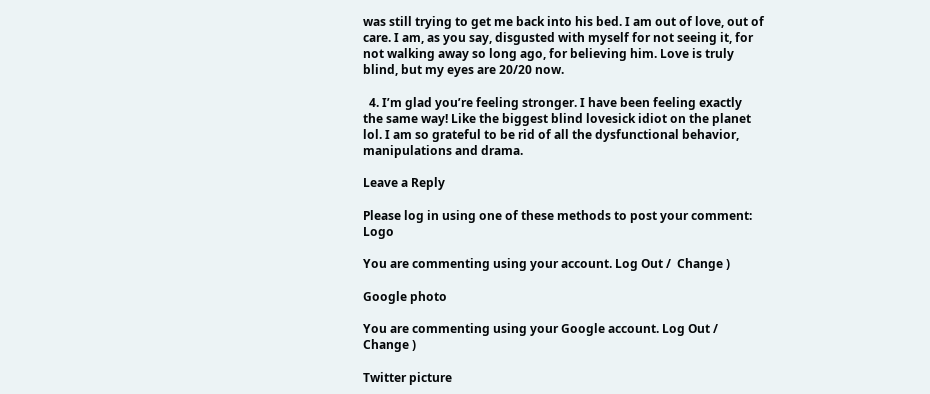was still trying to get me back into his bed. I am out of love, out of care. I am, as you say, disgusted with myself for not seeing it, for not walking away so long ago, for believing him. Love is truly blind, but my eyes are 20/20 now.

  4. I’m glad you’re feeling stronger. I have been feeling exactly the same way! Like the biggest blind lovesick idiot on the planet lol. I am so grateful to be rid of all the dysfunctional behavior, manipulations and drama.

Leave a Reply

Please log in using one of these methods to post your comment: Logo

You are commenting using your account. Log Out /  Change )

Google photo

You are commenting using your Google account. Log Out /  Change )

Twitter picture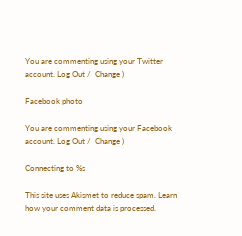You are commenting using your Twitter account. Log Out /  Change )

Facebook photo

You are commenting using your Facebook account. Log Out /  Change )

Connecting to %s

This site uses Akismet to reduce spam. Learn how your comment data is processed.